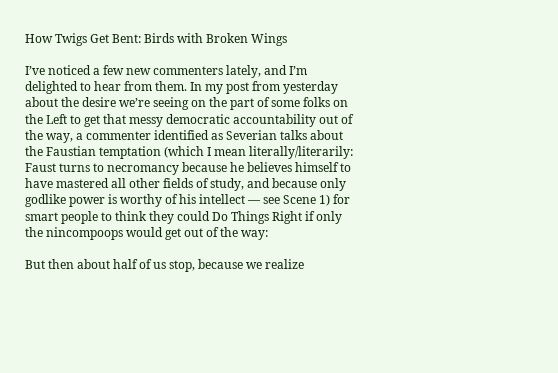How Twigs Get Bent: Birds with Broken Wings

I’ve noticed a few new commenters lately, and I’m delighted to hear from them. In my post from yesterday about the desire we’re seeing on the part of some folks on the Left to get that messy democratic accountability out of the way, a commenter identified as Severian talks about the Faustian temptation (which I mean literally/literarily: Faust turns to necromancy because he believes himself to have mastered all other fields of study, and because only godlike power is worthy of his intellect — see Scene 1) for smart people to think they could Do Things Right if only the nincompoops would get out of the way:

But then about half of us stop, because we realize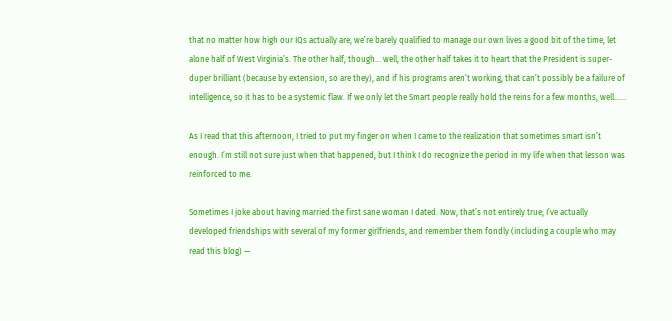that no matter how high our IQs actually are, we’re barely qualified to manage our own lives a good bit of the time, let alone half of West Virginia’s. The other half, though… well, the other half takes it to heart that the President is super-duper brilliant (because by extension, so are they), and if his programs aren’t working, that can’t possibly be a failure of intelligence, so it has to be a systemic flaw. If we only let the Smart people really hold the reins for a few months, well……

As I read that this afternoon, I tried to put my finger on when I came to the realization that sometimes smart isn’t enough. I’m still not sure just when that happened, but I think I do recognize the period in my life when that lesson was reinforced to me.

Sometimes I joke about having married the first sane woman I dated. Now, that’s not entirely true; I’ve actually developed friendships with several of my former girlfriends, and remember them fondly (including a couple who may read this blog) —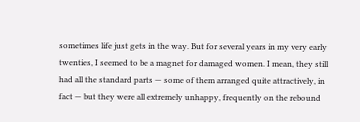sometimes life just gets in the way. But for several years in my very early twenties, I seemed to be a magnet for damaged women. I mean, they still had all the standard parts — some of them arranged quite attractively, in fact — but they were all extremely unhappy, frequently on the rebound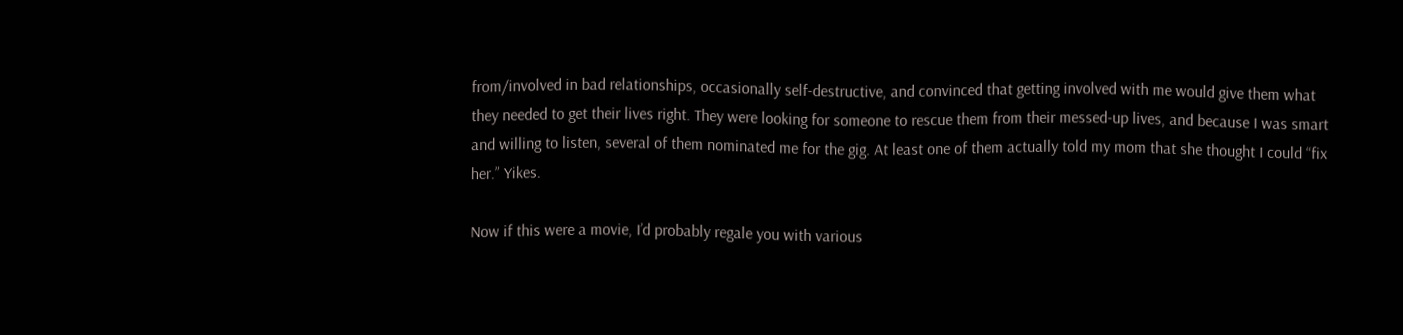from/involved in bad relationships, occasionally self-destructive, and convinced that getting involved with me would give them what they needed to get their lives right. They were looking for someone to rescue them from their messed-up lives, and because I was smart and willing to listen, several of them nominated me for the gig. At least one of them actually told my mom that she thought I could “fix her.” Yikes.

Now if this were a movie, I’d probably regale you with various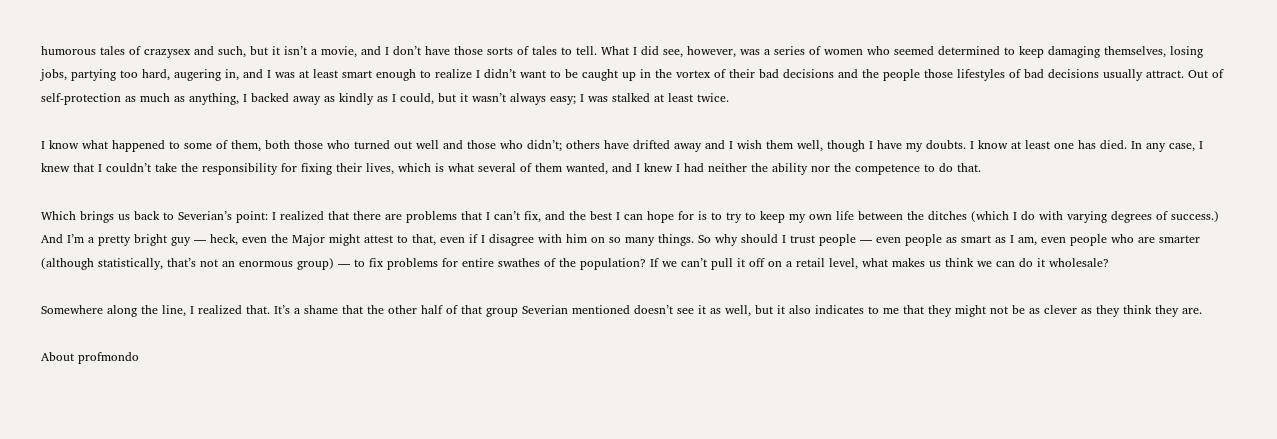humorous tales of crazysex and such, but it isn’t a movie, and I don’t have those sorts of tales to tell. What I did see, however, was a series of women who seemed determined to keep damaging themselves, losing jobs, partying too hard, augering in, and I was at least smart enough to realize I didn’t want to be caught up in the vortex of their bad decisions and the people those lifestyles of bad decisions usually attract. Out of self-protection as much as anything, I backed away as kindly as I could, but it wasn’t always easy; I was stalked at least twice.

I know what happened to some of them, both those who turned out well and those who didn’t; others have drifted away and I wish them well, though I have my doubts. I know at least one has died. In any case, I knew that I couldn’t take the responsibility for fixing their lives, which is what several of them wanted, and I knew I had neither the ability nor the competence to do that.

Which brings us back to Severian’s point: I realized that there are problems that I can’t fix, and the best I can hope for is to try to keep my own life between the ditches (which I do with varying degrees of success.) And I’m a pretty bright guy — heck, even the Major might attest to that, even if I disagree with him on so many things. So why should I trust people — even people as smart as I am, even people who are smarter (although statistically, that’s not an enormous group) — to fix problems for entire swathes of the population? If we can’t pull it off on a retail level, what makes us think we can do it wholesale?

Somewhere along the line, I realized that. It’s a shame that the other half of that group Severian mentioned doesn’t see it as well, but it also indicates to me that they might not be as clever as they think they are.

About profmondo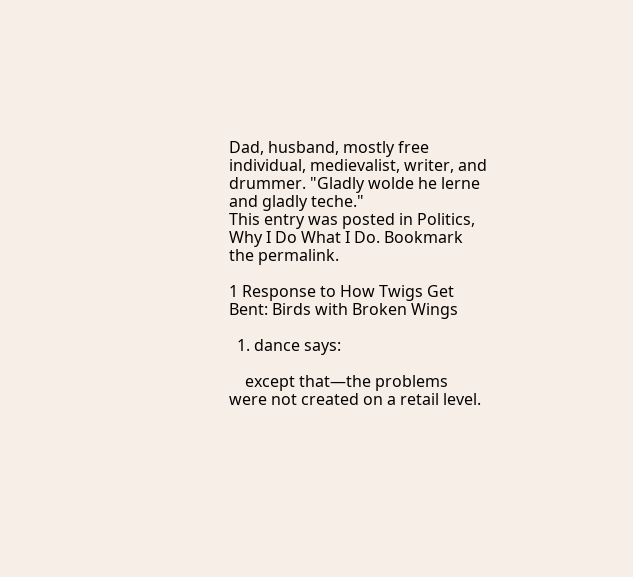Dad, husband, mostly free individual, medievalist, writer, and drummer. "Gladly wolde he lerne and gladly teche."
This entry was posted in Politics, Why I Do What I Do. Bookmark the permalink.

1 Response to How Twigs Get Bent: Birds with Broken Wings

  1. dance says:

    except that—the problems were not created on a retail level.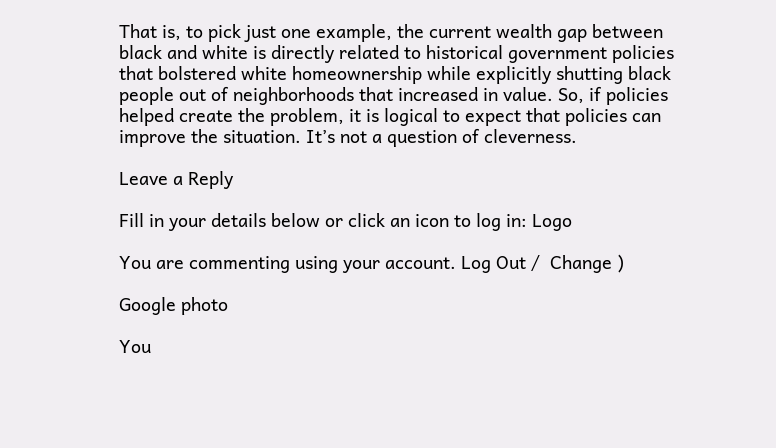That is, to pick just one example, the current wealth gap between black and white is directly related to historical government policies that bolstered white homeownership while explicitly shutting black people out of neighborhoods that increased in value. So, if policies helped create the problem, it is logical to expect that policies can improve the situation. It’s not a question of cleverness.

Leave a Reply

Fill in your details below or click an icon to log in: Logo

You are commenting using your account. Log Out /  Change )

Google photo

You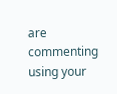are commenting using your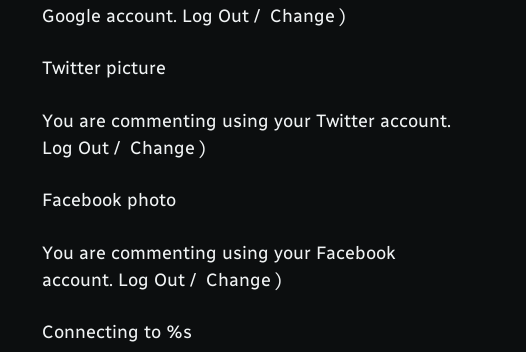Google account. Log Out /  Change )

Twitter picture

You are commenting using your Twitter account. Log Out /  Change )

Facebook photo

You are commenting using your Facebook account. Log Out /  Change )

Connecting to %s